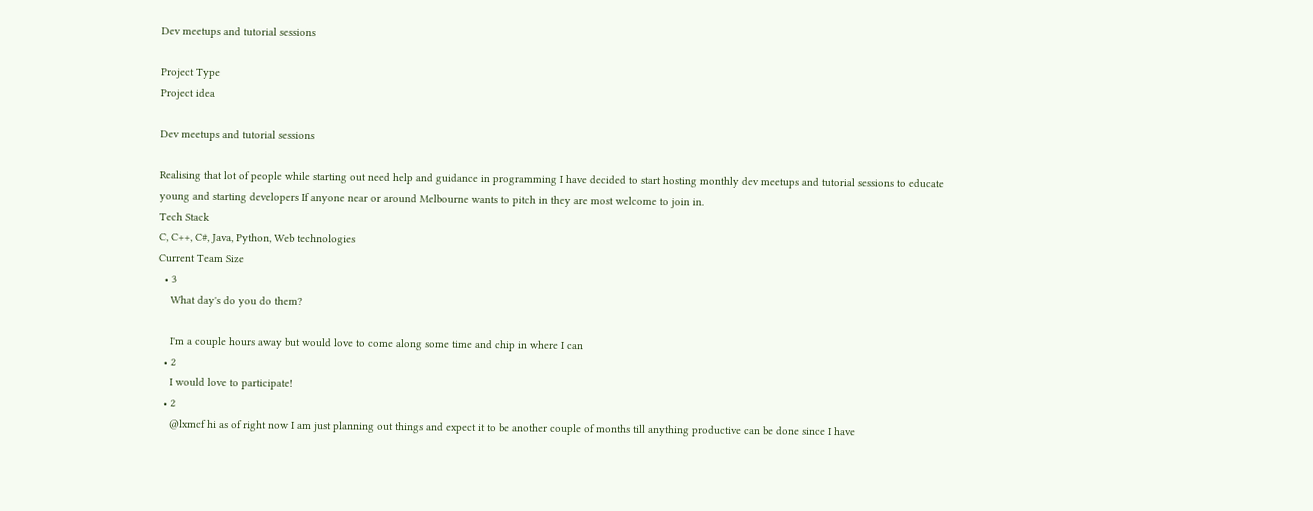Dev meetups and tutorial sessions

Project Type
Project idea

Dev meetups and tutorial sessions

Realising that lot of people while starting out need help and guidance in programming I have decided to start hosting monthly dev meetups and tutorial sessions to educate young and starting developers If anyone near or around Melbourne wants to pitch in they are most welcome to join in.
Tech Stack
C, C++, C#, Java, Python, Web technologies
Current Team Size
  • 3
    What day's do you do them?

    I'm a couple hours away but would love to come along some time and chip in where I can
  • 2
    I would love to participate!
  • 2
    @lxmcf hi as of right now I am just planning out things and expect it to be another couple of months till anything productive can be done since I have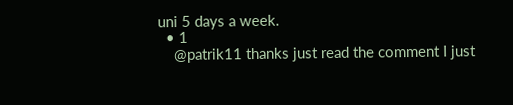uni 5 days a week.
  • 1
    @patrik11 thanks just read the comment I just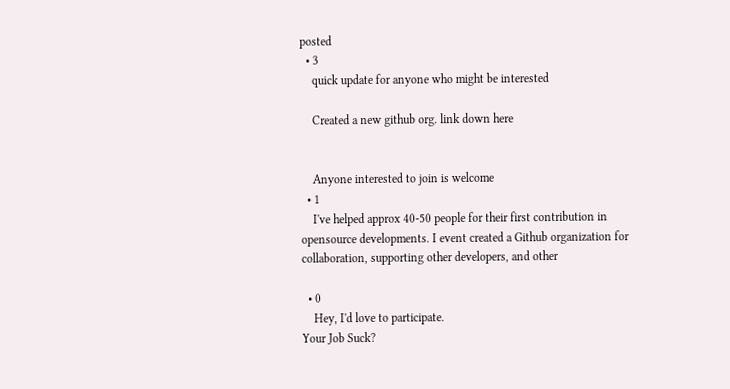posted
  • 3
    quick update for anyone who might be interested

    Created a new github org. link down here


    Anyone interested to join is welcome
  • 1
    I've helped approx 40-50 people for their first contribution in opensource developments. I event created a Github organization for collaboration, supporting other developers, and other

  • 0
    Hey, I'd love to participate.
Your Job Suck?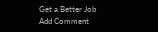Get a Better Job
Add Comment